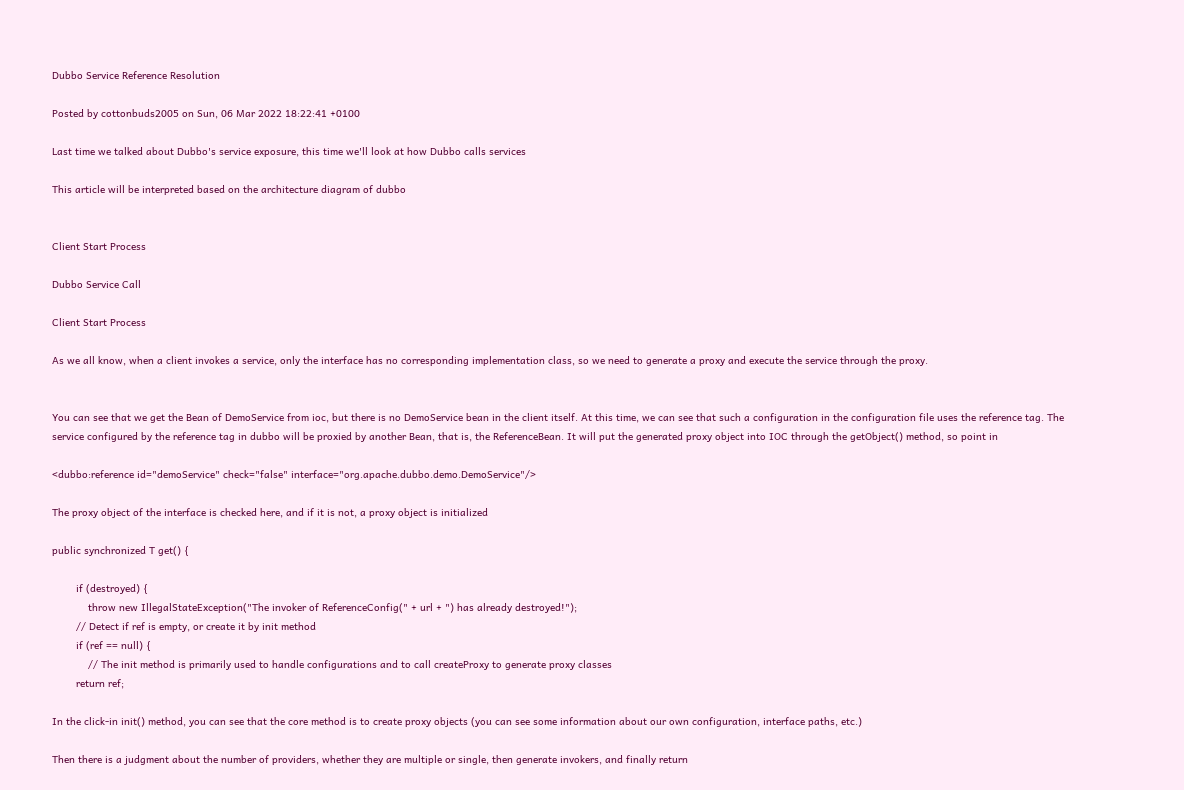Dubbo Service Reference Resolution

Posted by cottonbuds2005 on Sun, 06 Mar 2022 18:22:41 +0100

Last time we talked about Dubbo's service exposure, this time we'll look at how Dubbo calls services

This article will be interpreted based on the architecture diagram of dubbo


Client Start Process

Dubbo Service Call

Client Start Process

As we all know, when a client invokes a service, only the interface has no corresponding implementation class, so we need to generate a proxy and execute the service through the proxy.


You can see that we get the Bean of DemoService from ioc, but there is no DemoService bean in the client itself. At this time, we can see that such a configuration in the configuration file uses the reference tag. The service configured by the reference tag in dubbo will be proxied by another Bean, that is, the ReferenceBean. It will put the generated proxy object into IOC through the getObject() method, so point in

<dubbo:reference id="demoService" check="false" interface="org.apache.dubbo.demo.DemoService"/>

The proxy object of the interface is checked here, and if it is not, a proxy object is initialized

public synchronized T get() {

        if (destroyed) {
            throw new IllegalStateException("The invoker of ReferenceConfig(" + url + ") has already destroyed!");
        // Detect if ref is empty, or create it by init method
        if (ref == null) {
            // The init method is primarily used to handle configurations and to call createProxy to generate proxy classes
        return ref;

In the click-in init() method, you can see that the core method is to create proxy objects (you can see some information about our own configuration, interface paths, etc.)

Then there is a judgment about the number of providers, whether they are multiple or single, then generate invokers, and finally return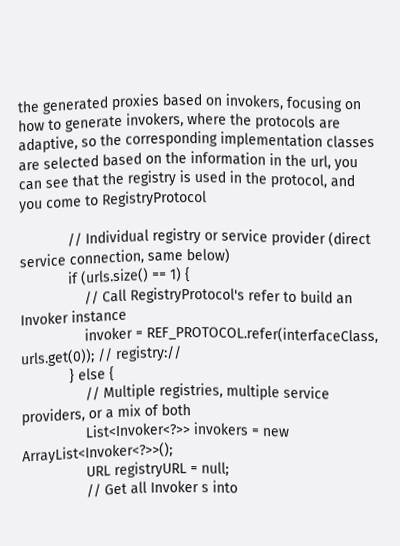the generated proxies based on invokers, focusing on how to generate invokers, where the protocols are adaptive, so the corresponding implementation classes are selected based on the information in the url, you can see that the registry is used in the protocol, and you come to RegistryProtocol

            // Individual registry or service provider (direct service connection, same below)
            if (urls.size() == 1) {
                // Call RegistryProtocol's refer to build an Invoker instance
                invoker = REF_PROTOCOL.refer(interfaceClass, urls.get(0)); // registry://
            } else {
                // Multiple registries, multiple service providers, or a mix of both
                List<Invoker<?>> invokers = new ArrayList<Invoker<?>>();
                URL registryURL = null;
                // Get all Invoker s into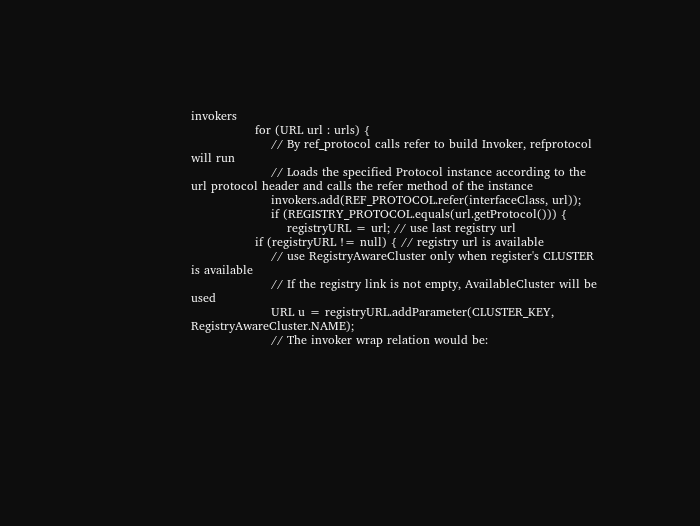invokers
                for (URL url : urls) {
                    // By ref_protocol calls refer to build Invoker, refprotocol will run
                    // Loads the specified Protocol instance according to the url protocol header and calls the refer method of the instance
                    invokers.add(REF_PROTOCOL.refer(interfaceClass, url));
                    if (REGISTRY_PROTOCOL.equals(url.getProtocol())) {
                        registryURL = url; // use last registry url
                if (registryURL != null) { // registry url is available
                    // use RegistryAwareCluster only when register's CLUSTER is available
                    // If the registry link is not empty, AvailableCluster will be used
                    URL u = registryURL.addParameter(CLUSTER_KEY, RegistryAwareCluster.NAME);
                    // The invoker wrap relation would be: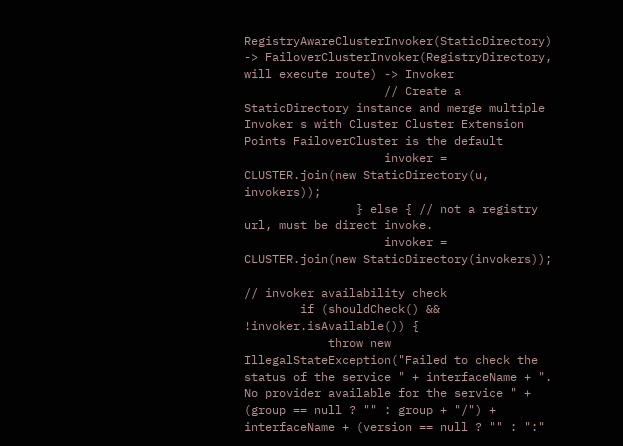RegistryAwareClusterInvoker(StaticDirectory) -> FailoverClusterInvoker(RegistryDirectory, will execute route) -> Invoker
                    // Create a StaticDirectory instance and merge multiple Invoker s with Cluster Cluster Extension Points FailoverCluster is the default
                    invoker = CLUSTER.join(new StaticDirectory(u, invokers));
                } else { // not a registry url, must be direct invoke.
                    invoker = CLUSTER.join(new StaticDirectory(invokers));

// invoker availability check
        if (shouldCheck() && !invoker.isAvailable()) {
            throw new IllegalStateException("Failed to check the status of the service " + interfaceName + ". No provider available for the service " + (group == null ? "" : group + "/") + interfaceName + (version == null ? "" : ":"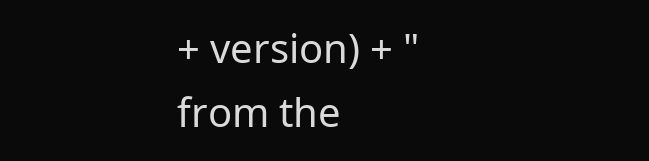+ version) + " from the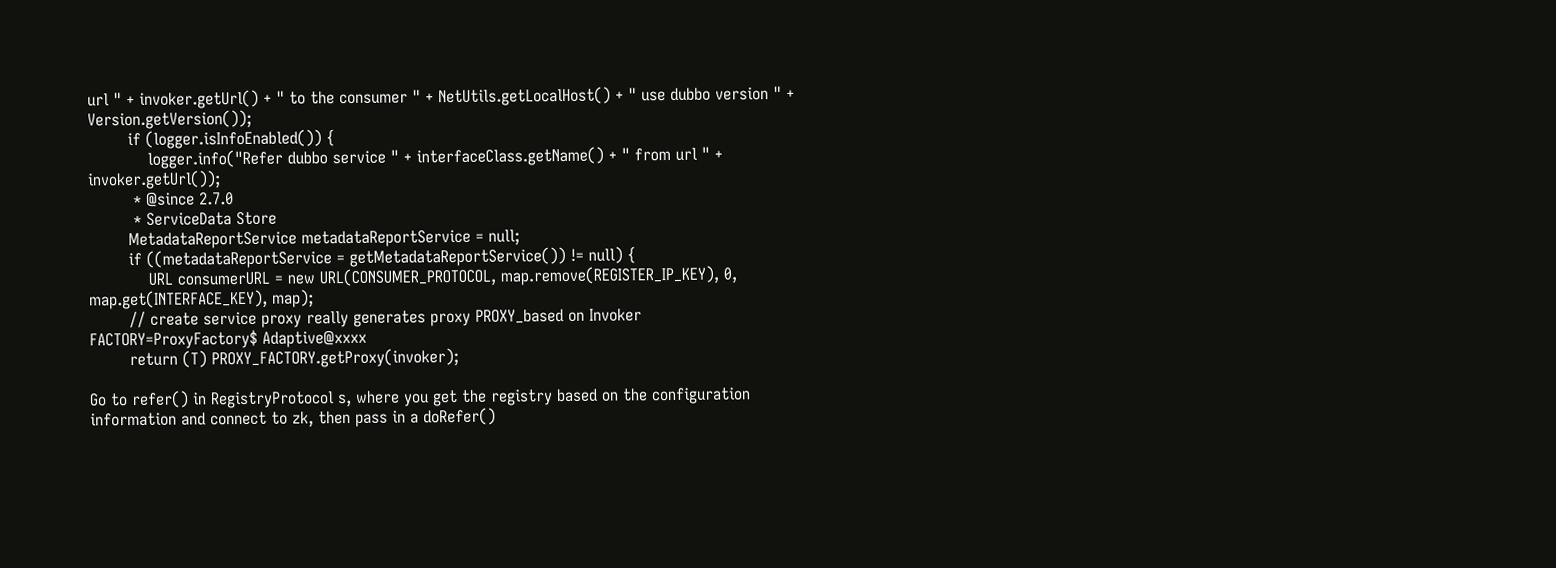url " + invoker.getUrl() + " to the consumer " + NetUtils.getLocalHost() + " use dubbo version " + Version.getVersion());
        if (logger.isInfoEnabled()) {
            logger.info("Refer dubbo service " + interfaceClass.getName() + " from url " + invoker.getUrl());
         * @since 2.7.0
         * ServiceData Store
        MetadataReportService metadataReportService = null;
        if ((metadataReportService = getMetadataReportService()) != null) {
            URL consumerURL = new URL(CONSUMER_PROTOCOL, map.remove(REGISTER_IP_KEY), 0, map.get(INTERFACE_KEY), map);
        // create service proxy really generates proxy PROXY_based on Invoker FACTORY=ProxyFactory$ Adaptive@xxxx
        return (T) PROXY_FACTORY.getProxy(invoker);

Go to refer() in RegistryProtocol s, where you get the registry based on the configuration information and connect to zk, then pass in a doRefer()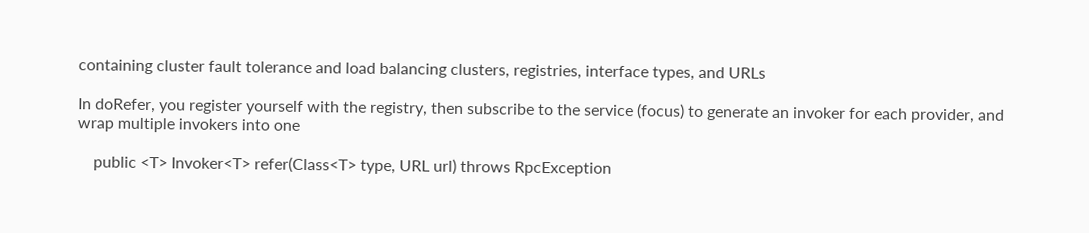containing cluster fault tolerance and load balancing clusters, registries, interface types, and URLs

In doRefer, you register yourself with the registry, then subscribe to the service (focus) to generate an invoker for each provider, and wrap multiple invokers into one

    public <T> Invoker<T> refer(Class<T> type, URL url) throws RpcException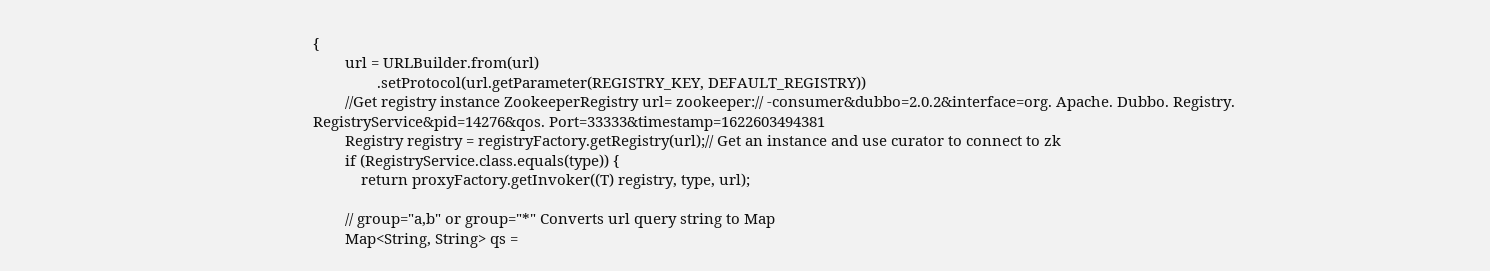{
        url = URLBuilder.from(url)
                .setProtocol(url.getParameter(REGISTRY_KEY, DEFAULT_REGISTRY))
        //Get registry instance ZookeeperRegistry url= zookeeper:// -consumer&dubbo=2.0.2&interface=org. Apache. Dubbo. Registry. RegistryService&pid=14276&qos. Port=33333&timestamp=1622603494381
        Registry registry = registryFactory.getRegistry(url);// Get an instance and use curator to connect to zk
        if (RegistryService.class.equals(type)) {
            return proxyFactory.getInvoker((T) registry, type, url);

        // group="a,b" or group="*" Converts url query string to Map
        Map<String, String> qs =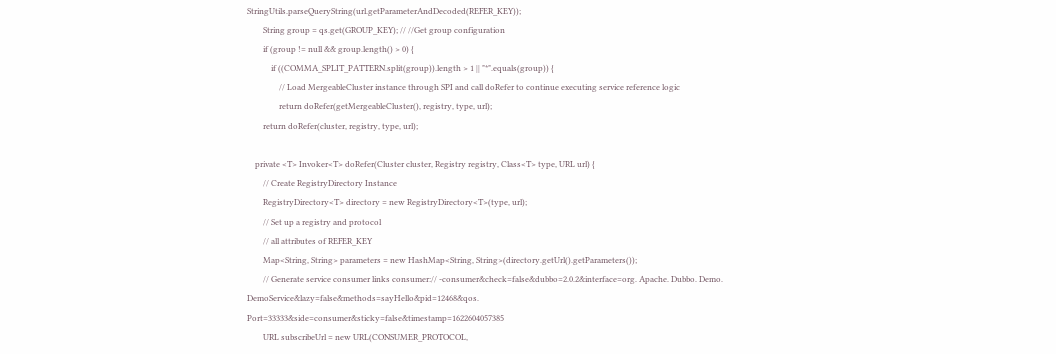StringUtils.parseQueryString(url.getParameterAndDecoded(REFER_KEY));
        String group = qs.get(GROUP_KEY); // //Get group configuration
        if (group != null && group.length() > 0) {
            if ((COMMA_SPLIT_PATTERN.split(group)).length > 1 || "*".equals(group)) {
                // Load MergeableCluster instance through SPI and call doRefer to continue executing service reference logic
                return doRefer(getMergeableCluster(), registry, type, url);
        return doRefer(cluster, registry, type, url);

    private <T> Invoker<T> doRefer(Cluster cluster, Registry registry, Class<T> type, URL url) {
        // Create RegistryDirectory Instance
        RegistryDirectory<T> directory = new RegistryDirectory<T>(type, url);
        // Set up a registry and protocol
        // all attributes of REFER_KEY
        Map<String, String> parameters = new HashMap<String, String>(directory.getUrl().getParameters());
        // Generate service consumer links consumer:// -consumer&check=false&dubbo=2.0.2&interface=org. Apache. Dubbo. Demo. DemoService&lazy=false&methods=sayHello&pid=12468&qos. Port=33333&side=consumer&sticky=false&timestamp=1622604057385
        URL subscribeUrl = new URL(CONSUMER_PROTOCOL,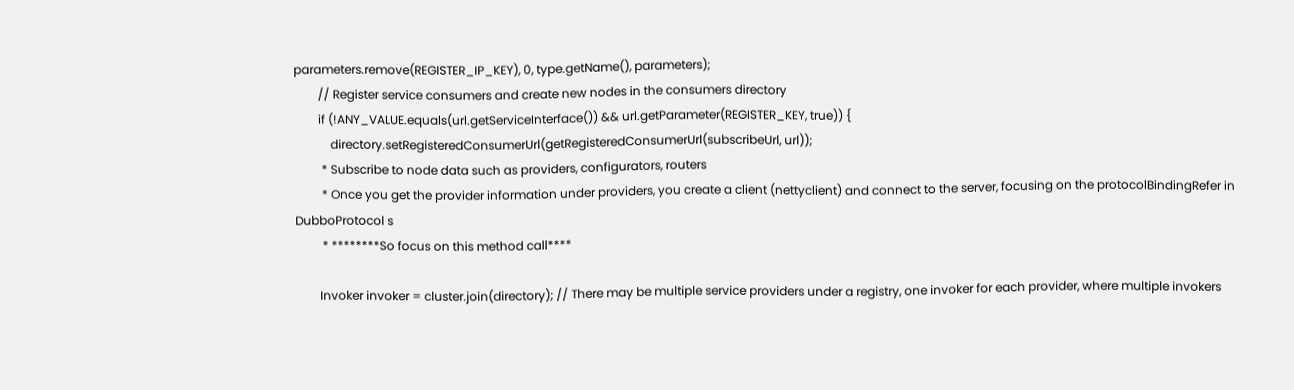parameters.remove(REGISTER_IP_KEY), 0, type.getName(), parameters);
        // Register service consumers and create new nodes in the consumers directory
        if (!ANY_VALUE.equals(url.getServiceInterface()) && url.getParameter(REGISTER_KEY, true)) {
            directory.setRegisteredConsumerUrl(getRegisteredConsumerUrl(subscribeUrl, url));
         * Subscribe to node data such as providers, configurators, routers
         * Once you get the provider information under providers, you create a client (nettyclient) and connect to the server, focusing on the protocolBindingRefer in DubboProtocol s
         * ********So focus on this method call****

        Invoker invoker = cluster.join(directory); // There may be multiple service providers under a registry, one invoker for each provider, where multiple invokers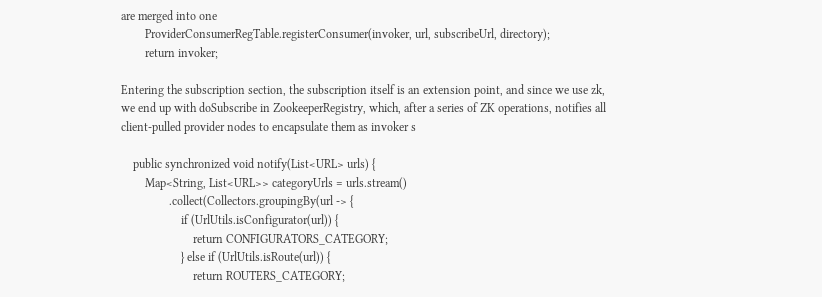are merged into one
        ProviderConsumerRegTable.registerConsumer(invoker, url, subscribeUrl, directory);
        return invoker;

Entering the subscription section, the subscription itself is an extension point, and since we use zk, we end up with doSubscribe in ZookeeperRegistry, which, after a series of ZK operations, notifies all client-pulled provider nodes to encapsulate them as invoker s

    public synchronized void notify(List<URL> urls) {
        Map<String, List<URL>> categoryUrls = urls.stream()
                .collect(Collectors.groupingBy(url -> {
                    if (UrlUtils.isConfigurator(url)) {
                        return CONFIGURATORS_CATEGORY;
                    } else if (UrlUtils.isRoute(url)) {
                        return ROUTERS_CATEGORY;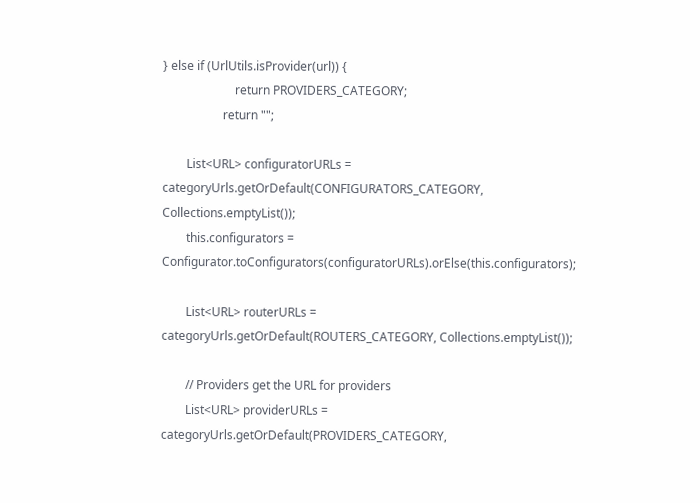} else if (UrlUtils.isProvider(url)) {
                        return PROVIDERS_CATEGORY;
                    return "";

        List<URL> configuratorURLs = categoryUrls.getOrDefault(CONFIGURATORS_CATEGORY, Collections.emptyList());
        this.configurators = Configurator.toConfigurators(configuratorURLs).orElse(this.configurators);

        List<URL> routerURLs = categoryUrls.getOrDefault(ROUTERS_CATEGORY, Collections.emptyList());

        // Providers get the URL for providers
        List<URL> providerURLs = categoryUrls.getOrDefault(PROVIDERS_CATEGORY,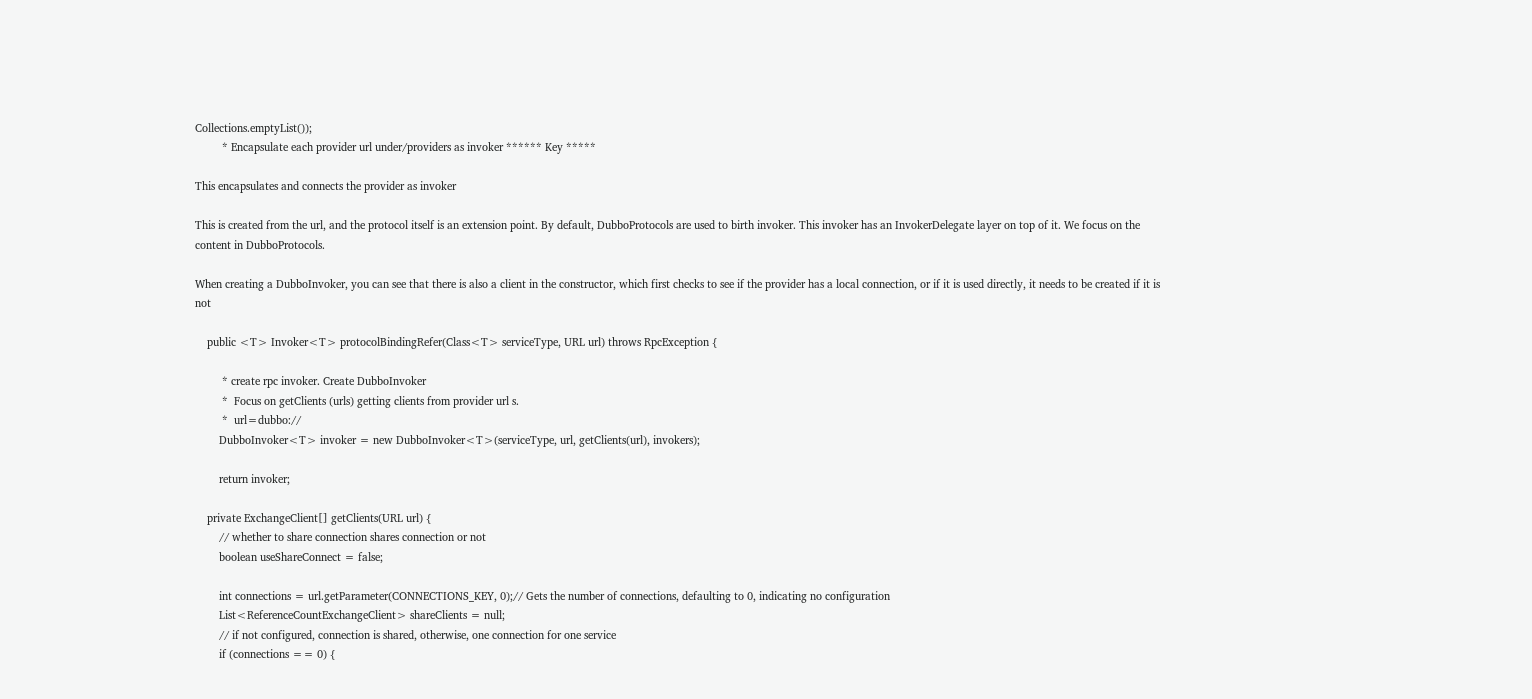Collections.emptyList());
         * Encapsulate each provider url under/providers as invoker ****** Key *****

This encapsulates and connects the provider as invoker

This is created from the url, and the protocol itself is an extension point. By default, DubboProtocols are used to birth invoker. This invoker has an InvokerDelegate layer on top of it. We focus on the content in DubboProtocols.

When creating a DubboInvoker, you can see that there is also a client in the constructor, which first checks to see if the provider has a local connection, or if it is used directly, it needs to be created if it is not

    public <T> Invoker<T> protocolBindingRefer(Class<T> serviceType, URL url) throws RpcException {

         * create rpc invoker. Create DubboInvoker
         *  Focus on getClients (urls) getting clients from provider url s.
         *  url=dubbo://
        DubboInvoker<T> invoker = new DubboInvoker<T>(serviceType, url, getClients(url), invokers);

        return invoker;

    private ExchangeClient[] getClients(URL url) {
        // whether to share connection shares connection or not
        boolean useShareConnect = false;

        int connections = url.getParameter(CONNECTIONS_KEY, 0);// Gets the number of connections, defaulting to 0, indicating no configuration
        List<ReferenceCountExchangeClient> shareClients = null;
        // if not configured, connection is shared, otherwise, one connection for one service
        if (connections == 0) {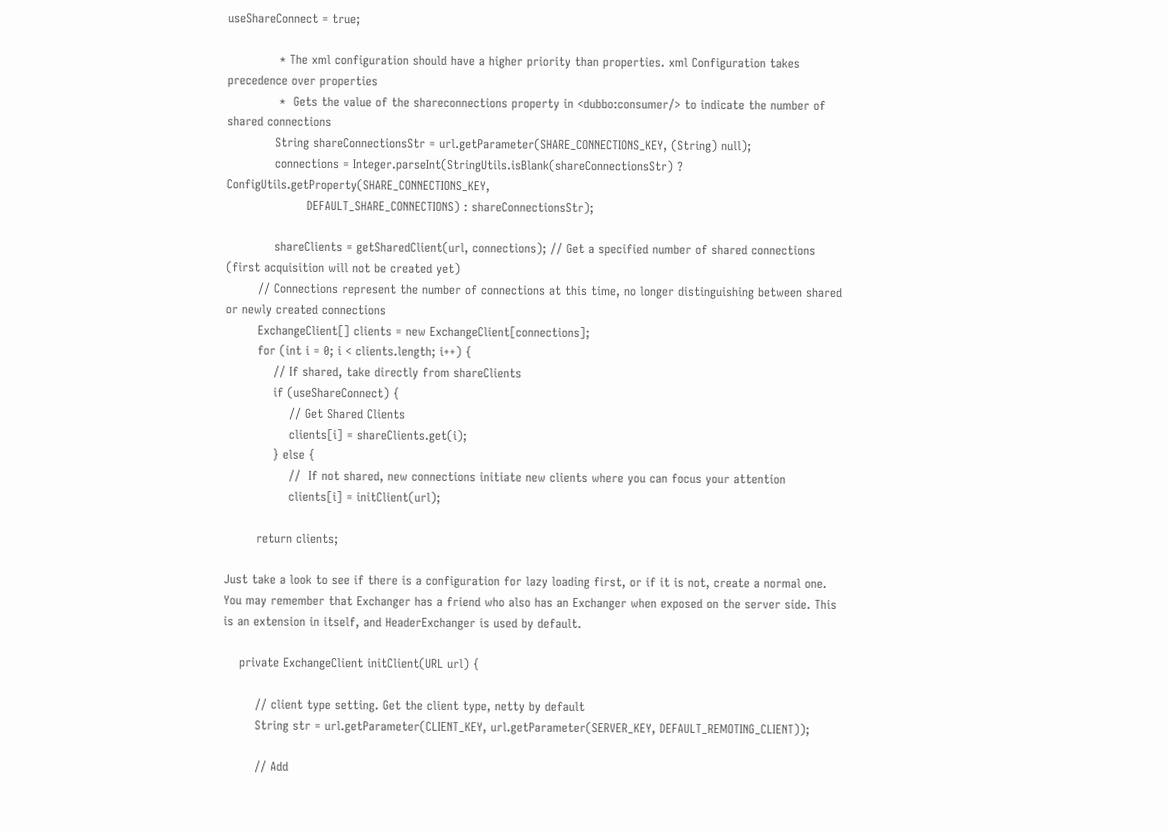useShareConnect = true;

             * The xml configuration should have a higher priority than properties. xml Configuration takes precedence over properties
             *  Gets the value of the shareconnections property in <dubbo:consumer/> to indicate the number of shared connections
            String shareConnectionsStr = url.getParameter(SHARE_CONNECTIONS_KEY, (String) null);
            connections = Integer.parseInt(StringUtils.isBlank(shareConnectionsStr) ? ConfigUtils.getProperty(SHARE_CONNECTIONS_KEY,
                    DEFAULT_SHARE_CONNECTIONS) : shareConnectionsStr);

            shareClients = getSharedClient(url, connections); // Get a specified number of shared connections (first acquisition will not be created yet)
        // Connections represent the number of connections at this time, no longer distinguishing between shared or newly created connections
        ExchangeClient[] clients = new ExchangeClient[connections];
        for (int i = 0; i < clients.length; i++) {
            // If shared, take directly from shareClients
            if (useShareConnect) {
                // Get Shared Clients
                clients[i] = shareClients.get(i);
            } else {
                //  If not shared, new connections initiate new clients where you can focus your attention
                clients[i] = initClient(url);

        return clients;

Just take a look to see if there is a configuration for lazy loading first, or if it is not, create a normal one. You may remember that Exchanger has a friend who also has an Exchanger when exposed on the server side. This is an extension in itself, and HeaderExchanger is used by default.

    private ExchangeClient initClient(URL url) {

        // client type setting. Get the client type, netty by default
        String str = url.getParameter(CLIENT_KEY, url.getParameter(SERVER_KEY, DEFAULT_REMOTING_CLIENT));

        // Add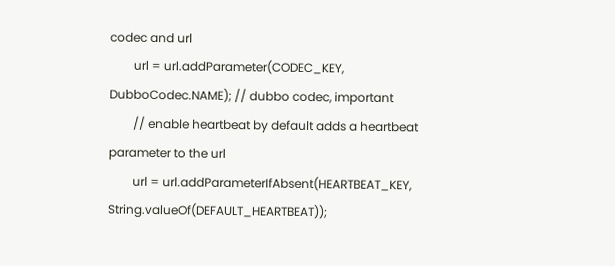codec and url
        url = url.addParameter(CODEC_KEY, DubboCodec.NAME); // dubbo codec, important
        // enable heartbeat by default adds a heartbeat parameter to the url
        url = url.addParameterIfAbsent(HEARTBEAT_KEY, String.valueOf(DEFAULT_HEARTBEAT));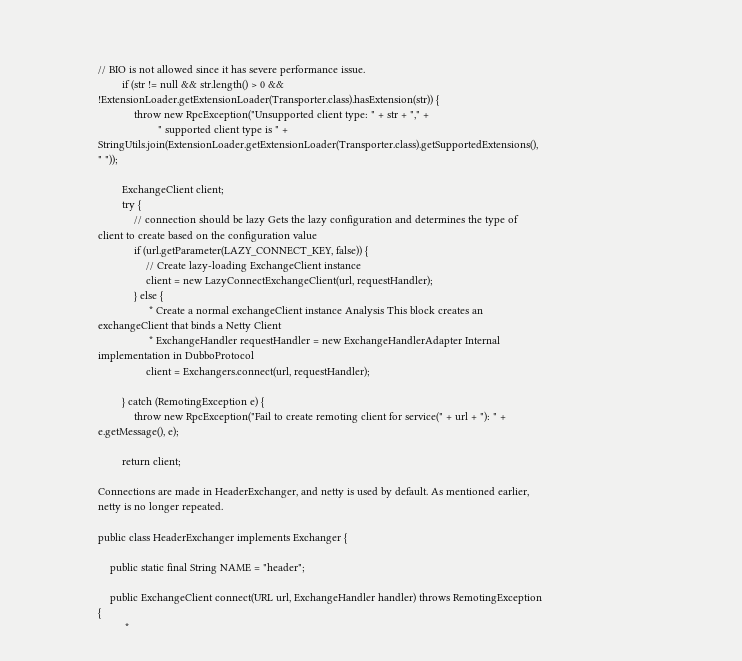// BIO is not allowed since it has severe performance issue.
        if (str != null && str.length() > 0 && !ExtensionLoader.getExtensionLoader(Transporter.class).hasExtension(str)) {
            throw new RpcException("Unsupported client type: " + str + "," +
                    " supported client type is " + StringUtils.join(ExtensionLoader.getExtensionLoader(Transporter.class).getSupportedExtensions(), " "));

        ExchangeClient client;
        try {
            // connection should be lazy Gets the lazy configuration and determines the type of client to create based on the configuration value
            if (url.getParameter(LAZY_CONNECT_KEY, false)) {
                // Create lazy-loading ExchangeClient instance
                client = new LazyConnectExchangeClient(url, requestHandler);
            } else {
                 * Create a normal exchangeClient instance Analysis This block creates an exchangeClient that binds a Netty Client
                 * ExchangeHandler requestHandler = new ExchangeHandlerAdapter Internal implementation in DubboProtocol
                client = Exchangers.connect(url, requestHandler);

        } catch (RemotingException e) {
            throw new RpcException("Fail to create remoting client for service(" + url + "): " + e.getMessage(), e);

        return client;

Connections are made in HeaderExchanger, and netty is used by default. As mentioned earlier, netty is no longer repeated.

public class HeaderExchanger implements Exchanger {

    public static final String NAME = "header";

    public ExchangeClient connect(URL url, ExchangeHandler handler) throws RemotingException {
         *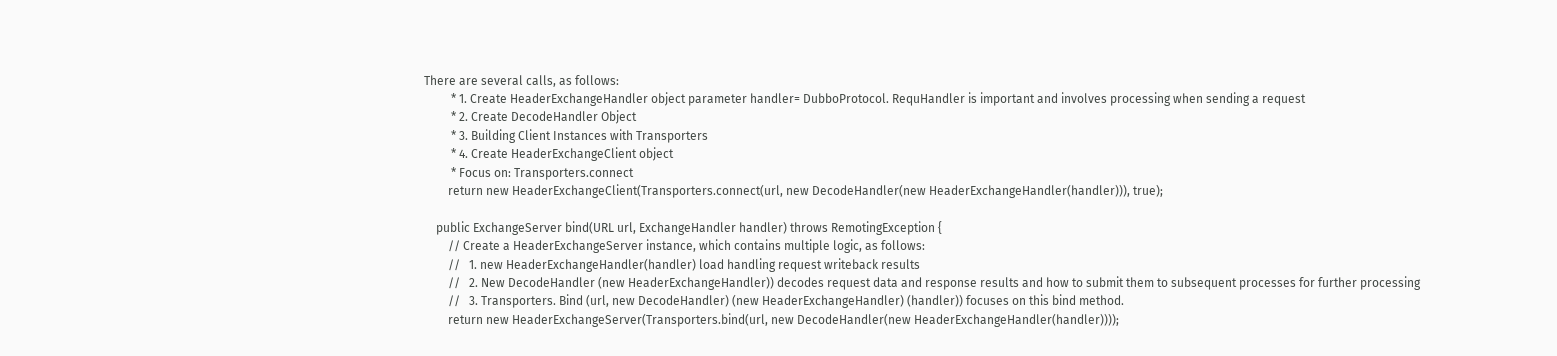There are several calls, as follows:
         * 1. Create HeaderExchangeHandler object parameter handler= DubboProtocol. RequHandler is important and involves processing when sending a request
         * 2. Create DecodeHandler Object
         * 3. Building Client Instances with Transporters
         * 4. Create HeaderExchangeClient object
         * Focus on: Transporters.connect
        return new HeaderExchangeClient(Transporters.connect(url, new DecodeHandler(new HeaderExchangeHandler(handler))), true);

    public ExchangeServer bind(URL url, ExchangeHandler handler) throws RemotingException {
        // Create a HeaderExchangeServer instance, which contains multiple logic, as follows:
        //   1. new HeaderExchangeHandler(handler) load handling request writeback results
        //   2. New DecodeHandler (new HeaderExchangeHandler)) decodes request data and response results and how to submit them to subsequent processes for further processing
        //   3. Transporters. Bind (url, new DecodeHandler) (new HeaderExchangeHandler) (handler)) focuses on this bind method.
        return new HeaderExchangeServer(Transporters.bind(url, new DecodeHandler(new HeaderExchangeHandler(handler))));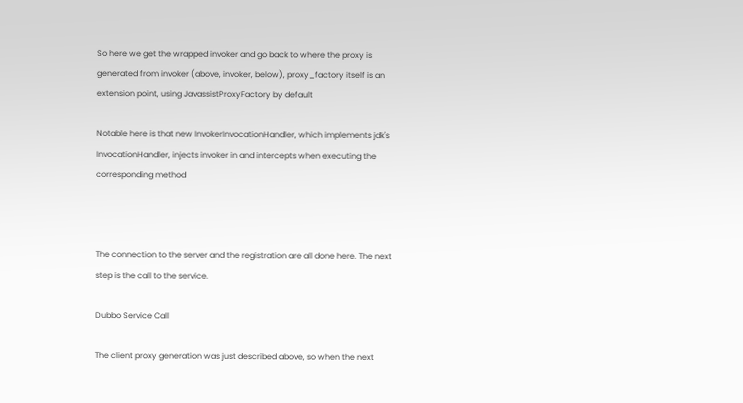So here we get the wrapped invoker and go back to where the proxy is generated from invoker (above, invoker, below), proxy_factory itself is an extension point, using JavassistProxyFactory by default

Notable here is that new InvokerInvocationHandler, which implements jdk's InvocationHandler, injects invoker in and intercepts when executing the corresponding method



The connection to the server and the registration are all done here. The next step is the call to the service.

Dubbo Service Call

The client proxy generation was just described above, so when the next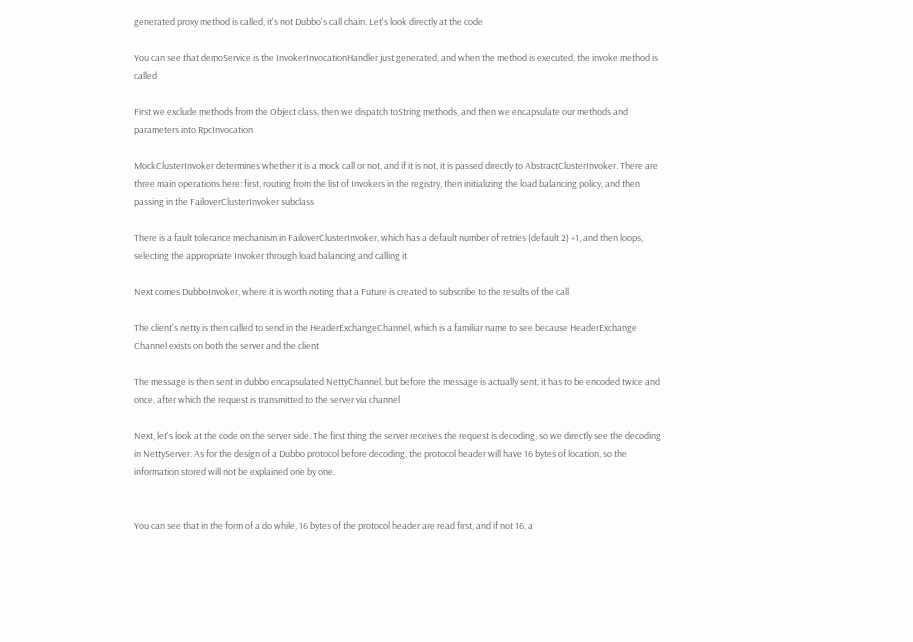generated proxy method is called, it's not Dubbo's call chain. Let's look directly at the code

You can see that demoService is the InvokerInvocationHandler just generated, and when the method is executed, the invoke method is called

First we exclude methods from the Object class, then we dispatch toString methods, and then we encapsulate our methods and parameters into RpcInvocation

MockClusterInvoker determines whether it is a mock call or not, and if it is not, it is passed directly to AbstractClusterInvoker. There are three main operations here: first, routing from the list of Invokers in the registry, then initializing the load balancing policy, and then passing in the FailoverClusterInvoker subclass

There is a fault tolerance mechanism in FailoverClusterInvoker, which has a default number of retries (default 2) +1, and then loops, selecting the appropriate Invoker through load balancing and calling it

Next comes DubboInvoker, where it is worth noting that a Future is created to subscribe to the results of the call

The client's netty is then called to send in the HeaderExchangeChannel, which is a familiar name to see because HeaderExchange Channel exists on both the server and the client

The message is then sent in dubbo encapsulated NettyChannel, but before the message is actually sent, it has to be encoded twice and once, after which the request is transmitted to the server via channel

Next, let's look at the code on the server side. The first thing the server receives the request is decoding, so we directly see the decoding in NettyServer. As for the design of a Dubbo protocol before decoding, the protocol header will have 16 bytes of location, so the information stored will not be explained one by one.


You can see that in the form of a do while, 16 bytes of the protocol header are read first, and if not 16, a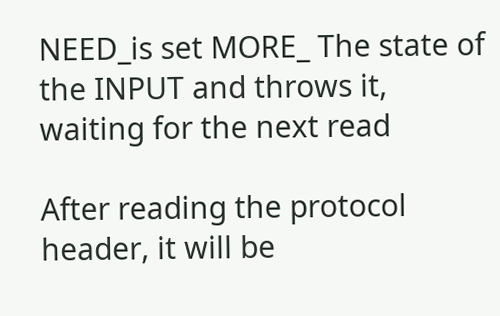NEED_is set MORE_ The state of the INPUT and throws it, waiting for the next read

After reading the protocol header, it will be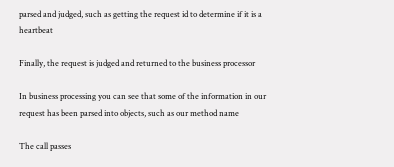parsed and judged, such as getting the request id to determine if it is a heartbeat

Finally, the request is judged and returned to the business processor

In business processing you can see that some of the information in our request has been parsed into objects, such as our method name

The call passes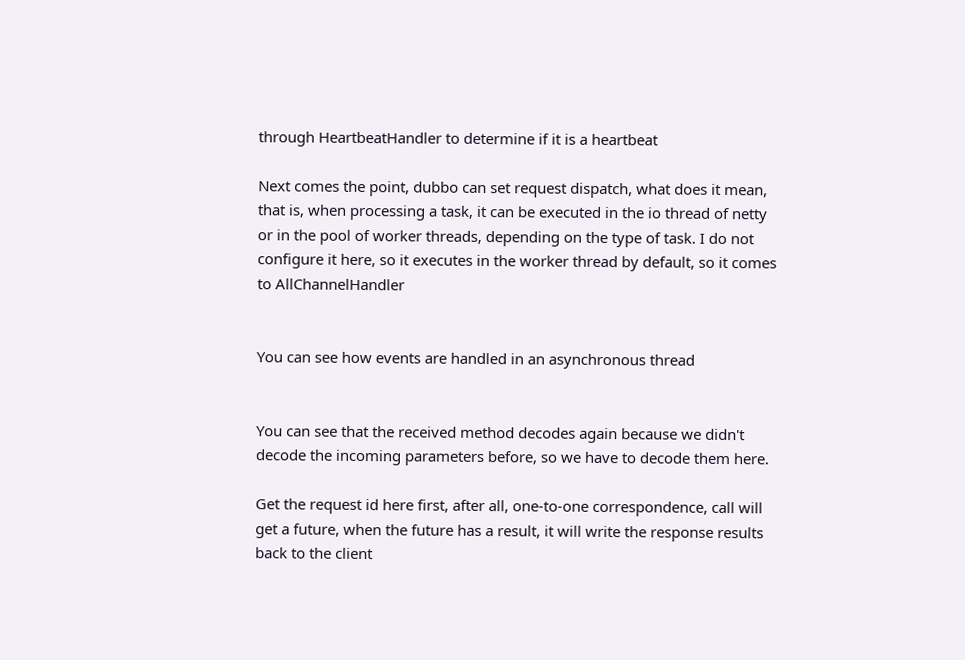through HeartbeatHandler to determine if it is a heartbeat

Next comes the point, dubbo can set request dispatch, what does it mean, that is, when processing a task, it can be executed in the io thread of netty or in the pool of worker threads, depending on the type of task. I do not configure it here, so it executes in the worker thread by default, so it comes to AllChannelHandler


You can see how events are handled in an asynchronous thread


You can see that the received method decodes again because we didn't decode the incoming parameters before, so we have to decode them here.

Get the request id here first, after all, one-to-one correspondence, call will get a future, when the future has a result, it will write the response results back to the client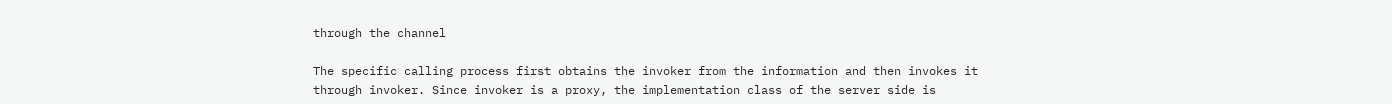through the channel

The specific calling process first obtains the invoker from the information and then invokes it through invoker. Since invoker is a proxy, the implementation class of the server side is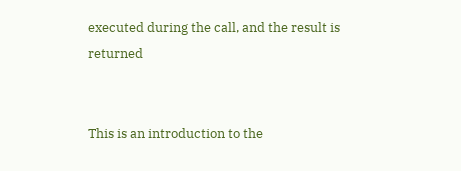executed during the call, and the result is returned


This is an introduction to the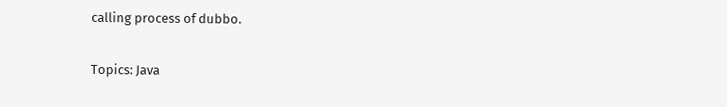calling process of dubbo.

Topics: Java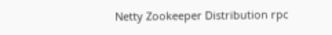Netty Zookeeper Distribution rpc